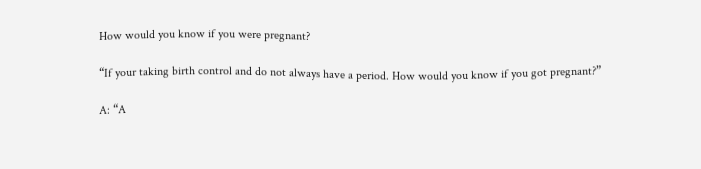How would you know if you were pregnant?

“If your taking birth control and do not always have a period. How would you know if you got pregnant?”

A: “A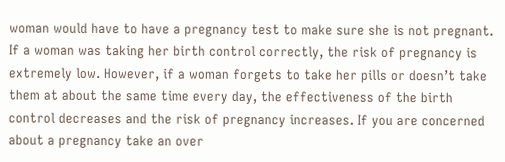woman would have to have a pregnancy test to make sure she is not pregnant. If a woman was taking her birth control correctly, the risk of pregnancy is extremely low. However, if a woman forgets to take her pills or doesn’t take them at about the same time every day, the effectiveness of the birth control decreases and the risk of pregnancy increases. If you are concerned about a pregnancy take an over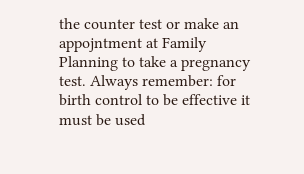the counter test or make an appojntment at Family Planning to take a pregnancy test. Always remember: for birth control to be effective it must be used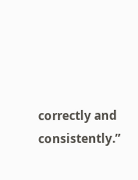correctly and consistently.”